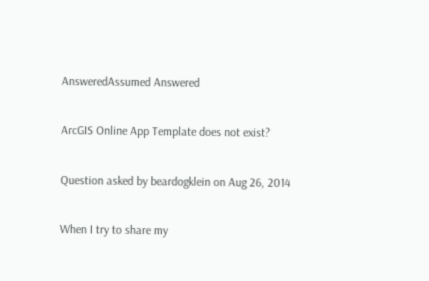AnsweredAssumed Answered

ArcGIS Online App Template does not exist?

Question asked by beardogklein on Aug 26, 2014

When I try to share my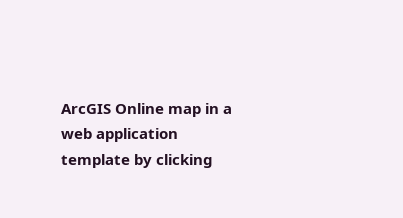ArcGIS Online map in a web application template by clicking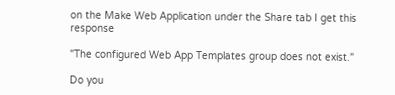on the Make Web Application under the Share tab I get this response

"The configured Web App Templates group does not exist."

Do you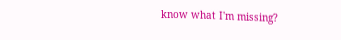know what I'm missing?